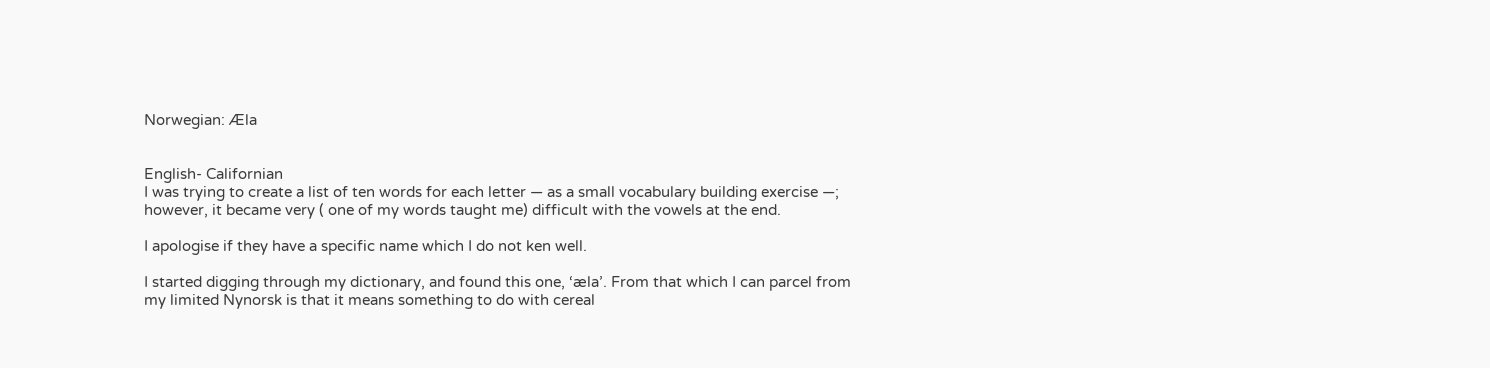Norwegian: Æla


English- Californian
I was trying to create a list of ten words for each letter — as a small vocabulary building exercise —; however, it became very ( one of my words taught me) difficult with the vowels at the end.

I apologise if they have a specific name which I do not ken well.

I started digging through my dictionary, and found this one, ‘æla’. From that which I can parcel from my limited Nynorsk is that it means something to do with cereal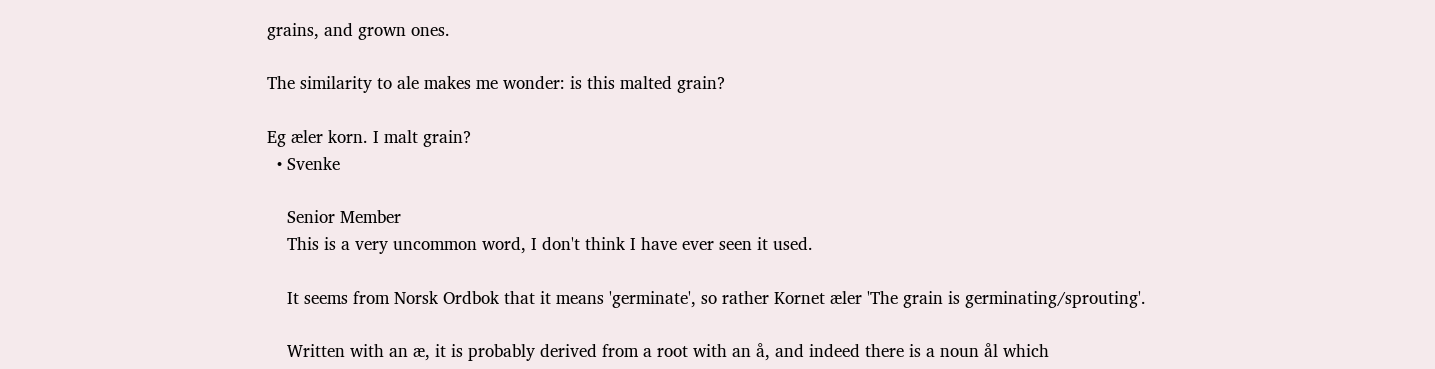grains, and grown ones.

The similarity to ale makes me wonder: is this malted grain?

Eg æler korn. I malt grain?
  • Svenke

    Senior Member
    This is a very uncommon word, I don't think I have ever seen it used.

    It seems from Norsk Ordbok that it means 'germinate', so rather Kornet æler 'The grain is germinating/sprouting'.

    Written with an æ, it is probably derived from a root with an å, and indeed there is a noun ål which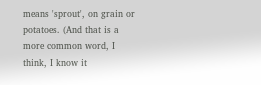means 'sprout', on grain or potatoes. (And that is a more common word, I think, I know it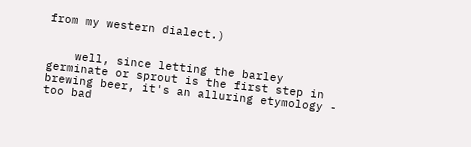from my western dialect.)


    well, since letting the barley germinate or sprout is the first step in brewing beer, it's an alluring etymology - too bad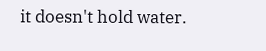it doesn't hold water.